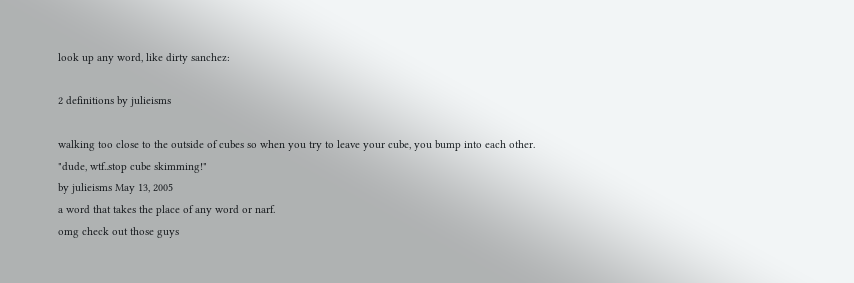look up any word, like dirty sanchez:

2 definitions by julieisms

walking too close to the outside of cubes so when you try to leave your cube, you bump into each other.
"dude, wtf..stop cube skimming!"
by julieisms May 13, 2005
a word that takes the place of any word or narf.
omg check out those guys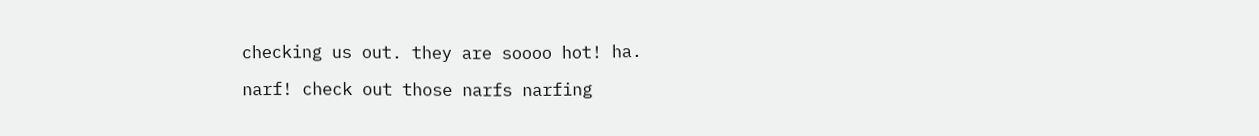checking us out. they are soooo hot! ha.

narf! check out those narfs narfing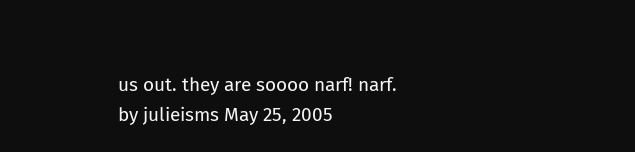us out. they are soooo narf! narf.
by julieisms May 25, 2005